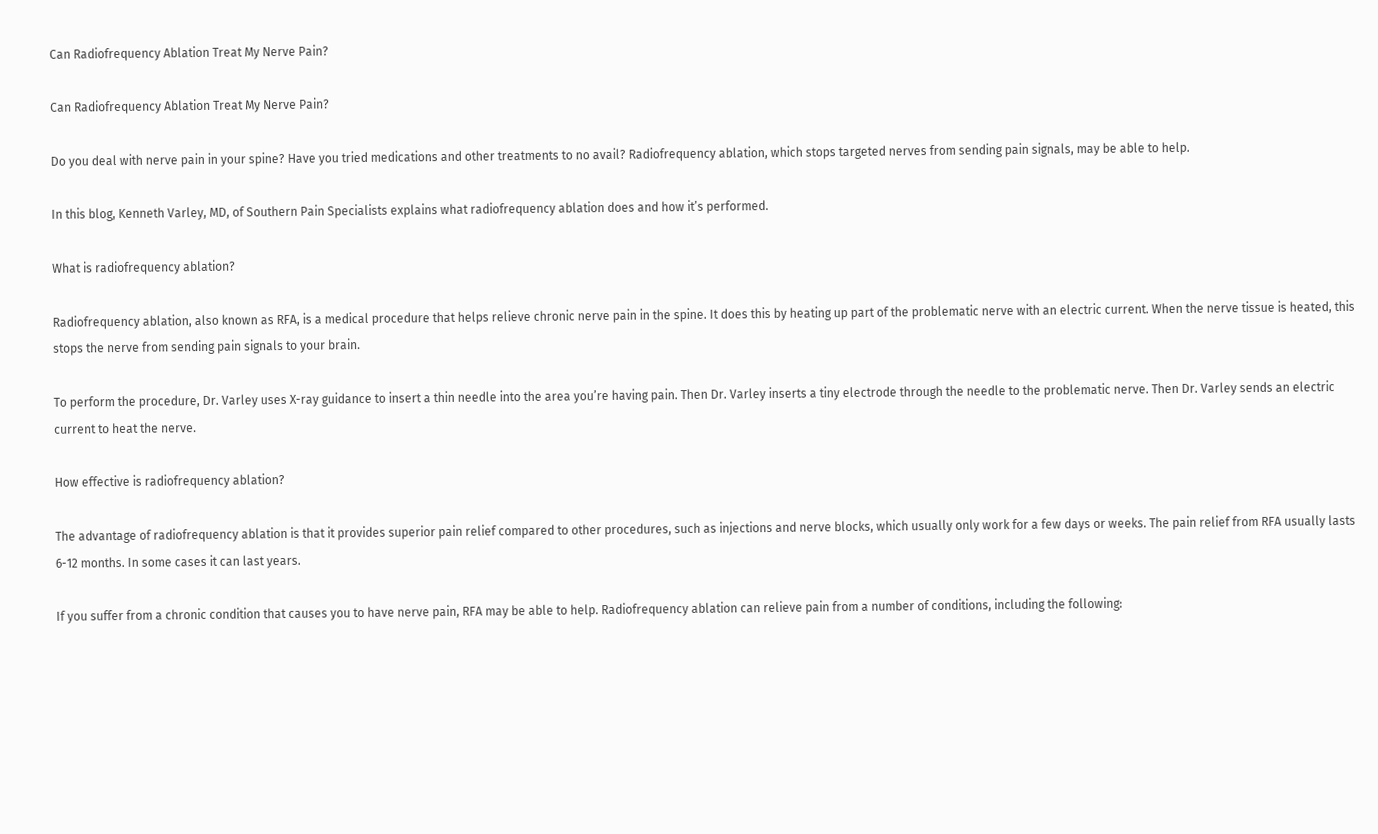Can Radiofrequency Ablation Treat My Nerve Pain?

Can Radiofrequency Ablation Treat My Nerve Pain?

Do you deal with nerve pain in your spine? Have you tried medications and other treatments to no avail? Radiofrequency ablation, which stops targeted nerves from sending pain signals, may be able to help.

In this blog, Kenneth Varley, MD, of Southern Pain Specialists explains what radiofrequency ablation does and how it’s performed.

What is radiofrequency ablation?

Radiofrequency ablation, also known as RFA, is a medical procedure that helps relieve chronic nerve pain in the spine. It does this by heating up part of the problematic nerve with an electric current. When the nerve tissue is heated, this stops the nerve from sending pain signals to your brain.

To perform the procedure, Dr. Varley uses X-ray guidance to insert a thin needle into the area you’re having pain. Then Dr. Varley inserts a tiny electrode through the needle to the problematic nerve. Then Dr. Varley sends an electric current to heat the nerve.

How effective is radiofrequency ablation?

The advantage of radiofrequency ablation is that it provides superior pain relief compared to other procedures, such as injections and nerve blocks, which usually only work for a few days or weeks. The pain relief from RFA usually lasts 6-12 months. In some cases it can last years.

If you suffer from a chronic condition that causes you to have nerve pain, RFA may be able to help. Radiofrequency ablation can relieve pain from a number of conditions, including the following: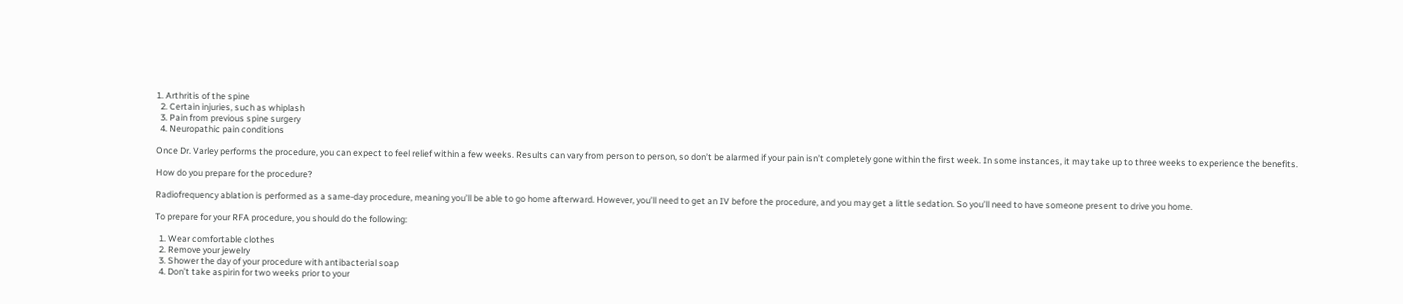1. Arthritis of the spine
  2. Certain injuries, such as whiplash
  3. Pain from previous spine surgery
  4. Neuropathic pain conditions

Once Dr. Varley performs the procedure, you can expect to feel relief within a few weeks. Results can vary from person to person, so don’t be alarmed if your pain isn’t completely gone within the first week. In some instances, it may take up to three weeks to experience the benefits.

How do you prepare for the procedure?

Radiofrequency ablation is performed as a same-day procedure, meaning you’ll be able to go home afterward. However, you’ll need to get an IV before the procedure, and you may get a little sedation. So you’ll need to have someone present to drive you home.

To prepare for your RFA procedure, you should do the following:

  1. Wear comfortable clothes
  2. Remove your jewelry
  3. Shower the day of your procedure with antibacterial soap
  4. Don’t take aspirin for two weeks prior to your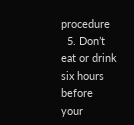procedure
  5. Don’t eat or drink six hours before your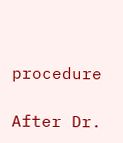procedure

After Dr.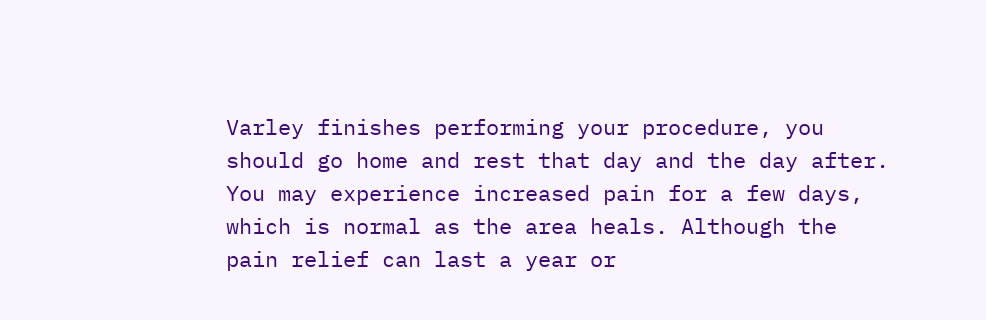Varley finishes performing your procedure, you should go home and rest that day and the day after. You may experience increased pain for a few days, which is normal as the area heals. Although the pain relief can last a year or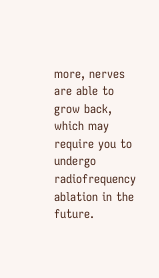more, nerves are able to grow back, which may require you to undergo radiofrequency ablation in the future.